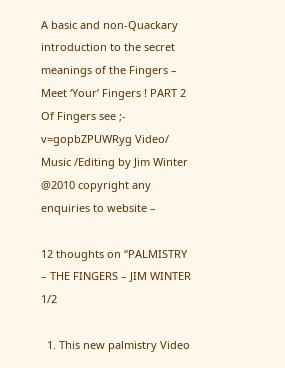A basic and non-Quackary introduction to the secret meanings of the Fingers – Meet ‘Your’ Fingers ! PART 2 Of Fingers see ;- v=gopbZPUWRyg Video/ Music /Editing by Jim Winter @2010 copyright any enquiries to website –

12 thoughts on “PALMISTRY – THE FINGERS – JIM WINTER 1/2

  1. This new palmistry Video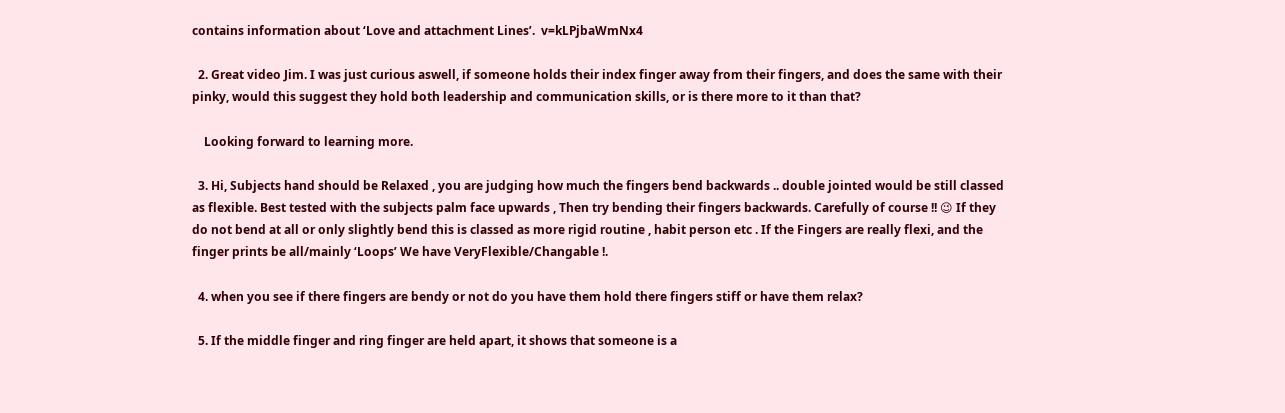contains information about ‘Love and attachment Lines’.  v=kLPjbaWmNx4

  2. Great video Jim. I was just curious aswell, if someone holds their index finger away from their fingers, and does the same with their pinky, would this suggest they hold both leadership and communication skills, or is there more to it than that?

    Looking forward to learning more.

  3. Hi, Subjects hand should be Relaxed , you are judging how much the fingers bend backwards .. double jointed would be still classed as flexible. Best tested with the subjects palm face upwards , Then try bending their fingers backwards. Carefully of course !! 😉 If they do not bend at all or only slightly bend this is classed as more rigid routine , habit person etc . If the Fingers are really flexi, and the finger prints be all/mainly ‘Loops’ We have VeryFlexible/Changable !.

  4. when you see if there fingers are bendy or not do you have them hold there fingers stiff or have them relax?

  5. If the middle finger and ring finger are held apart, it shows that someone is a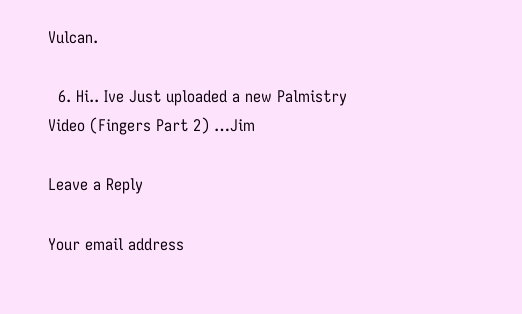Vulcan.

  6. Hi.. Ive Just uploaded a new Palmistry Video (Fingers Part 2) …Jim

Leave a Reply

Your email address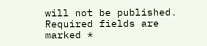will not be published. Required fields are marked *